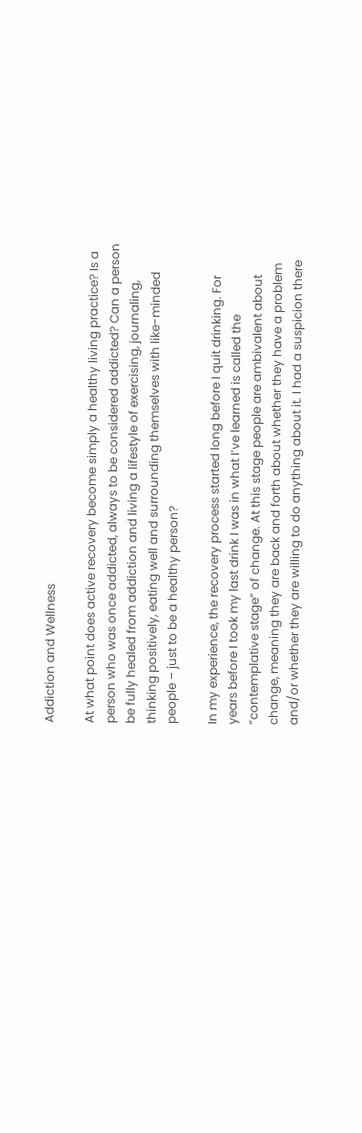Addiction and Wellness

At what point does active recovery become simply a healthy living practice? Is a person who was once addicted, always to be considered addicted? Can a person be fully healed from addiction and living a lifestyle of exercising, journaling, thinking positively, eating well and surrounding themselves with like-minded people – just to be a healthy person?

In my experience, the recovery process started long before I quit drinking. For years before I took my last drink I was in what I’ve learned is called the “contemplative stage” of change. At this stage people are ambivalent about change, meaning they are back and forth about whether they have a problem and/or whether they are willing to do anything about it. I had a suspicion there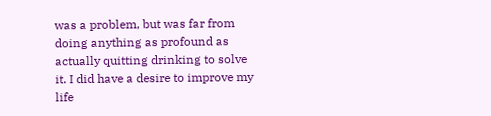was a problem, but was far from doing anything as profound as actually quitting drinking to solve it. I did have a desire to improve my life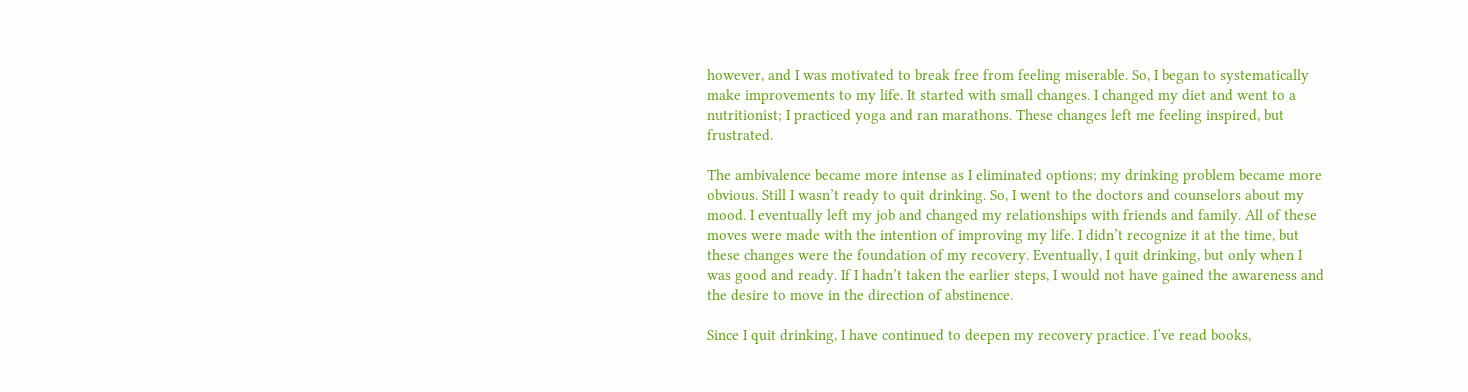however, and I was motivated to break free from feeling miserable. So, I began to systematically make improvements to my life. It started with small changes. I changed my diet and went to a nutritionist; I practiced yoga and ran marathons. These changes left me feeling inspired, but frustrated.

The ambivalence became more intense as I eliminated options; my drinking problem became more obvious. Still I wasn’t ready to quit drinking. So, I went to the doctors and counselors about my mood. I eventually left my job and changed my relationships with friends and family. All of these moves were made with the intention of improving my life. I didn’t recognize it at the time, but these changes were the foundation of my recovery. Eventually, I quit drinking, but only when I was good and ready. If I hadn’t taken the earlier steps, I would not have gained the awareness and the desire to move in the direction of abstinence.

Since I quit drinking, I have continued to deepen my recovery practice. I’ve read books,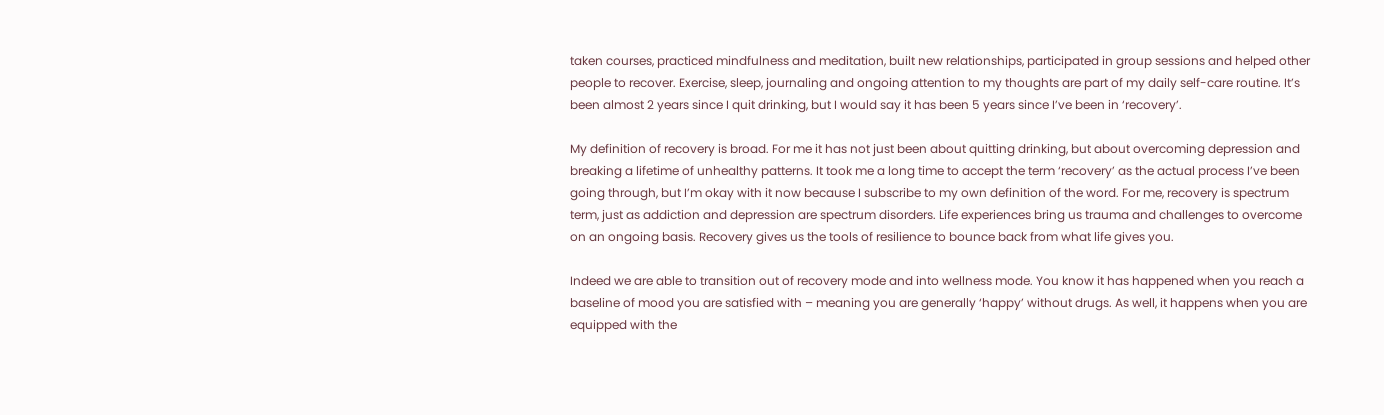taken courses, practiced mindfulness and meditation, built new relationships, participated in group sessions and helped other people to recover. Exercise, sleep, journaling and ongoing attention to my thoughts are part of my daily self-care routine. It’s been almost 2 years since I quit drinking, but I would say it has been 5 years since I’ve been in ‘recovery’.

My definition of recovery is broad. For me it has not just been about quitting drinking, but about overcoming depression and breaking a lifetime of unhealthy patterns. It took me a long time to accept the term ‘recovery’ as the actual process I’ve been going through, but I’m okay with it now because I subscribe to my own definition of the word. For me, recovery is spectrum term, just as addiction and depression are spectrum disorders. Life experiences bring us trauma and challenges to overcome on an ongoing basis. Recovery gives us the tools of resilience to bounce back from what life gives you.

Indeed we are able to transition out of recovery mode and into wellness mode. You know it has happened when you reach a baseline of mood you are satisfied with – meaning you are generally ‘happy’ without drugs. As well, it happens when you are equipped with the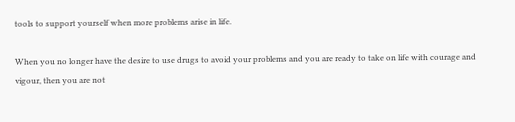tools to support yourself when more problems arise in life.

When you no longer have the desire to use drugs to avoid your problems and you are ready to take on life with courage and vigour, then you are not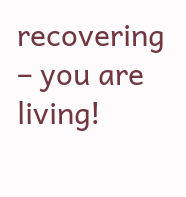recovering – you are living!